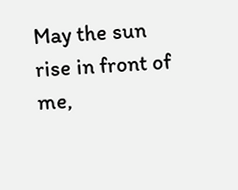May the sun rise in front of me,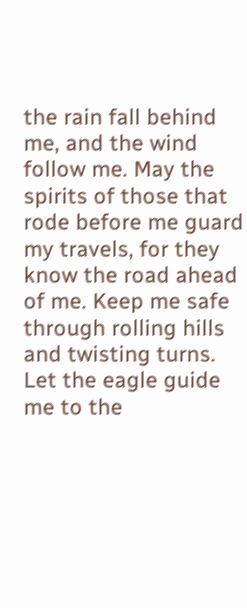the rain fall behind me, and the wind follow me. May the spirits of those that rode before me guard my travels, for they know the road ahead of me. Keep me safe through rolling hills and twisting turns. Let the eagle guide me to the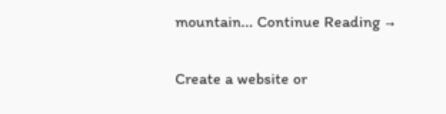mountain... Continue Reading →

Create a website or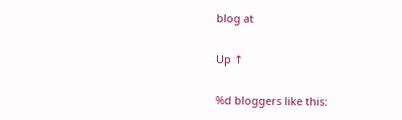blog at

Up ↑

%d bloggers like this: